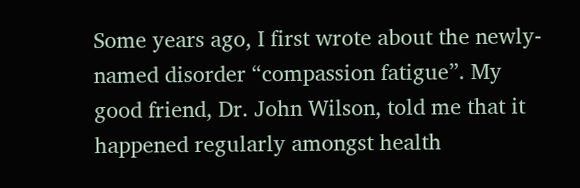Some years ago, I first wrote about the newly-named disorder “compassion fatigue”. My good friend, Dr. John Wilson, told me that it happened regularly amongst health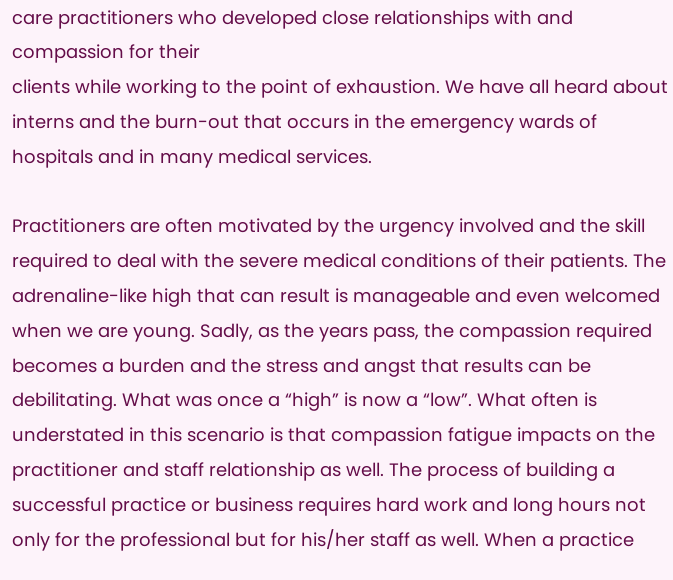care practitioners who developed close relationships with and compassion for their
clients while working to the point of exhaustion. We have all heard about interns and the burn-out that occurs in the emergency wards of hospitals and in many medical services.

Practitioners are often motivated by the urgency involved and the skill required to deal with the severe medical conditions of their patients. The adrenaline-like high that can result is manageable and even welcomed when we are young. Sadly, as the years pass, the compassion required becomes a burden and the stress and angst that results can be debilitating. What was once a “high” is now a “low”. What often is understated in this scenario is that compassion fatigue impacts on the practitioner and staff relationship as well. The process of building a successful practice or business requires hard work and long hours not only for the professional but for his/her staff as well. When a practice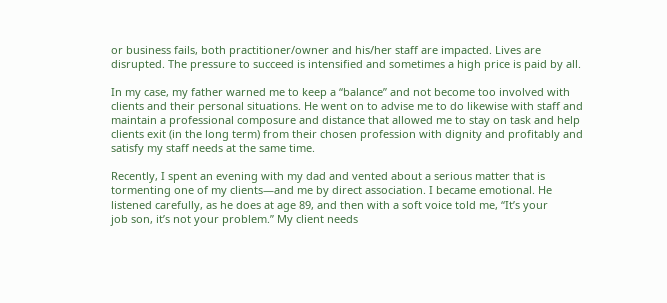or business fails, both practitioner/owner and his/her staff are impacted. Lives are disrupted. The pressure to succeed is intensified and sometimes a high price is paid by all.

In my case, my father warned me to keep a “balance” and not become too involved with clients and their personal situations. He went on to advise me to do likewise with staff and maintain a professional composure and distance that allowed me to stay on task and help clients exit (in the long term) from their chosen profession with dignity and profitably and satisfy my staff needs at the same time.

Recently, I spent an evening with my dad and vented about a serious matter that is tormenting one of my clients—and me by direct association. I became emotional. He listened carefully, as he does at age 89, and then with a soft voice told me, “It’s your
job son, it’s not your problem.” My client needs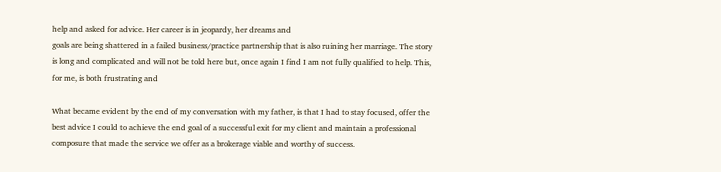help and asked for advice. Her career is in jeopardy, her dreams and
goals are being shattered in a failed business/practice partnership that is also ruining her marriage. The story is long and complicated and will not be told here but, once again I find I am not fully qualified to help. This, for me, is both frustrating and

What became evident by the end of my conversation with my father, is that I had to stay focused, offer the best advice I could to achieve the end goal of a successful exit for my client and maintain a professional composure that made the service we offer as a brokerage viable and worthy of success.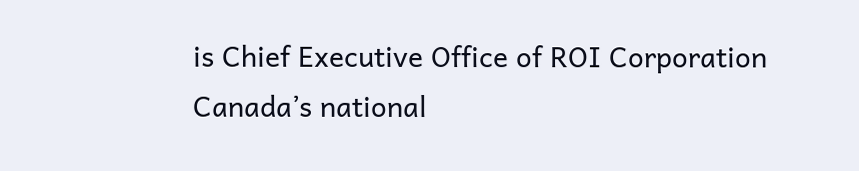is Chief Executive Office of ROI Corporation Canada’s national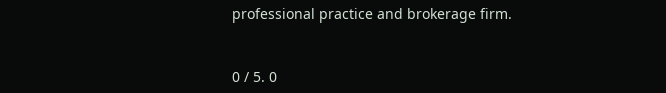professional practice and brokerage firm.


0 / 5. 0